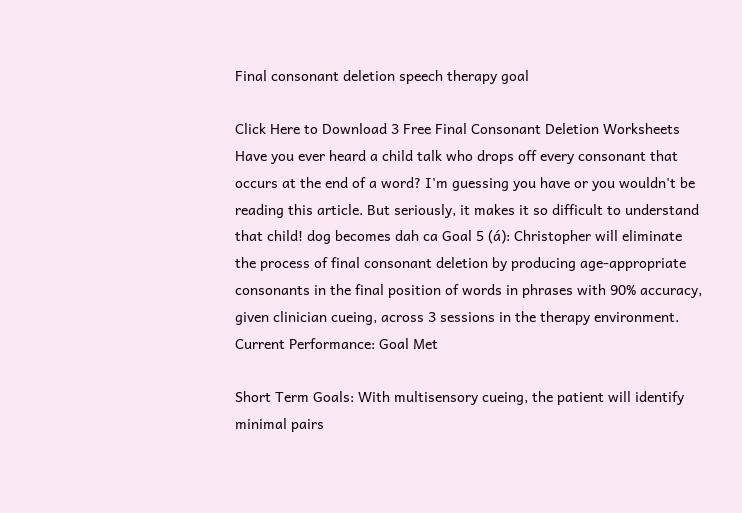Final consonant deletion speech therapy goal

Click Here to Download 3 Free Final Consonant Deletion Worksheets Have you ever heard a child talk who drops off every consonant that occurs at the end of a word? I'm guessing you have or you wouldn't be reading this article. But seriously, it makes it so difficult to understand that child! dog becomes dah ca Goal 5 (á): Christopher will eliminate the process of final consonant deletion by producing age-appropriate consonants in the final position of words in phrases with 90% accuracy, given clinician cueing, across 3 sessions in the therapy environment. Current Performance: Goal Met

Short Term Goals: With multisensory cueing, the patient will identify minimal pairs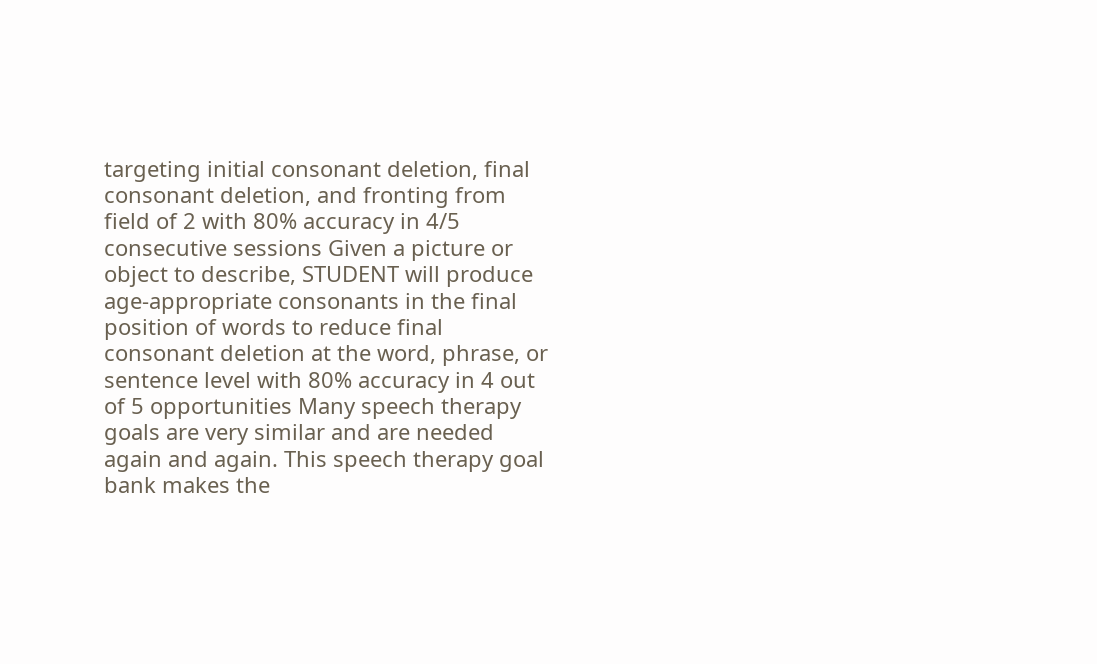targeting initial consonant deletion, final consonant deletion, and fronting from field of 2 with 80% accuracy in 4/5 consecutive sessions Given a picture or object to describe, STUDENT will produce age-appropriate consonants in the final position of words to reduce final consonant deletion at the word, phrase, or sentence level with 80% accuracy in 4 out of 5 opportunities Many speech therapy goals are very similar and are needed again and again. This speech therapy goal bank makes the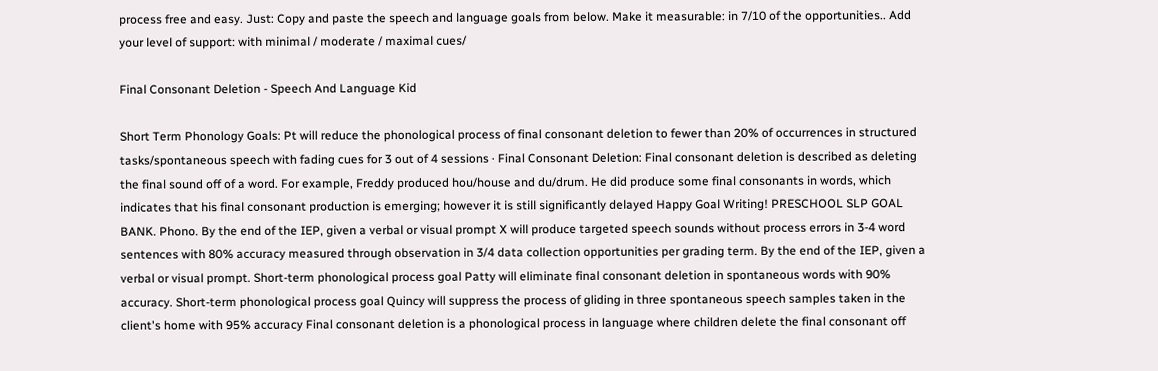process free and easy. Just: Copy and paste the speech and language goals from below. Make it measurable: in 7/10 of the opportunities.. Add your level of support: with minimal / moderate / maximal cues/

Final Consonant Deletion - Speech And Language Kid

Short Term Phonology Goals: Pt will reduce the phonological process of final consonant deletion to fewer than 20% of occurrences in structured tasks/spontaneous speech with fading cues for 3 out of 4 sessions · Final Consonant Deletion: Final consonant deletion is described as deleting the final sound off of a word. For example, Freddy produced hou/house and du/drum. He did produce some final consonants in words, which indicates that his final consonant production is emerging; however it is still significantly delayed Happy Goal Writing! PRESCHOOL SLP GOAL BANK. Phono. By the end of the IEP, given a verbal or visual prompt X will produce targeted speech sounds without process errors in 3-4 word sentences with 80% accuracy measured through observation in 3/4 data collection opportunities per grading term. By the end of the IEP, given a verbal or visual prompt. Short-term phonological process goal Patty will eliminate final consonant deletion in spontaneous words with 90% accuracy. Short-term phonological process goal Quincy will suppress the process of gliding in three spontaneous speech samples taken in the client's home with 95% accuracy Final consonant deletion is a phonological process in language where children delete the final consonant off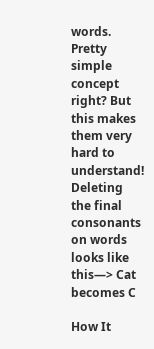words. Pretty simple concept right? But this makes them very hard to understand! Deleting the final consonants on words looks like this—> Cat becomes C

How It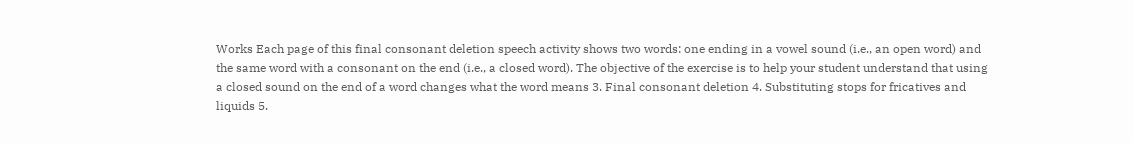Works Each page of this final consonant deletion speech activity shows two words: one ending in a vowel sound (i.e., an open word) and the same word with a consonant on the end (i.e., a closed word). The objective of the exercise is to help your student understand that using a closed sound on the end of a word changes what the word means 3. Final consonant deletion 4. Substituting stops for fricatives and liquids 5.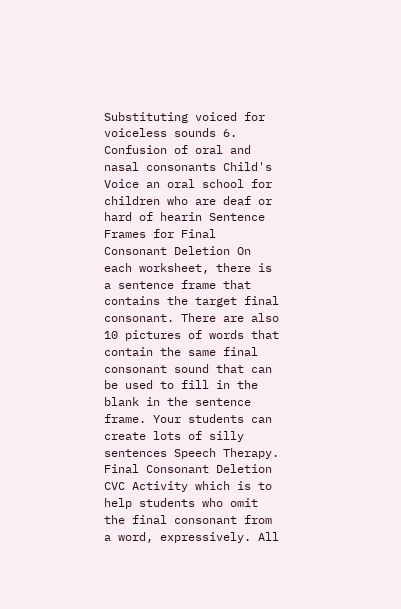Substituting voiced for voiceless sounds 6. Confusion of oral and nasal consonants Child's Voice an oral school for children who are deaf or hard of hearin Sentence Frames for Final Consonant Deletion On each worksheet, there is a sentence frame that contains the target final consonant. There are also 10 pictures of words that contain the same final consonant sound that can be used to fill in the blank in the sentence frame. Your students can create lots of silly sentences Speech Therapy. Final Consonant Deletion CVC Activity which is to help students who omit the final consonant from a word, expressively. All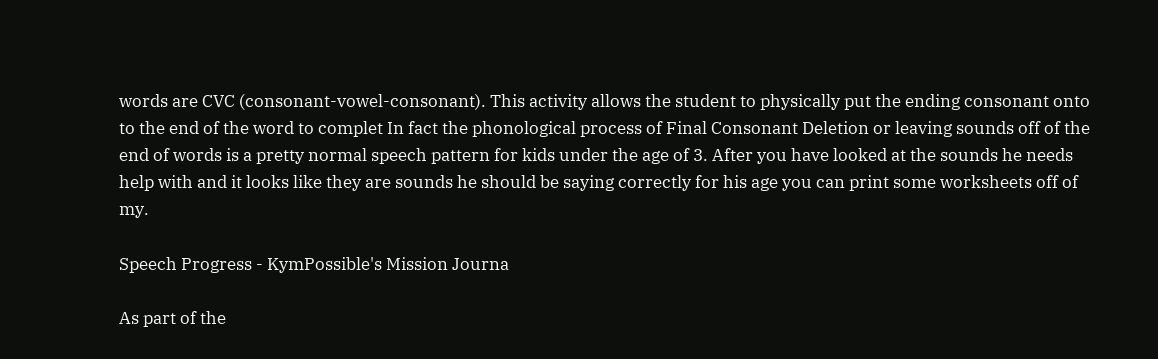words are CVC (consonant-vowel-consonant). This activity allows the student to physically put the ending consonant onto to the end of the word to complet In fact the phonological process of Final Consonant Deletion or leaving sounds off of the end of words is a pretty normal speech pattern for kids under the age of 3. After you have looked at the sounds he needs help with and it looks like they are sounds he should be saying correctly for his age you can print some worksheets off of my.

Speech Progress - KymPossible's Mission Journa

As part of the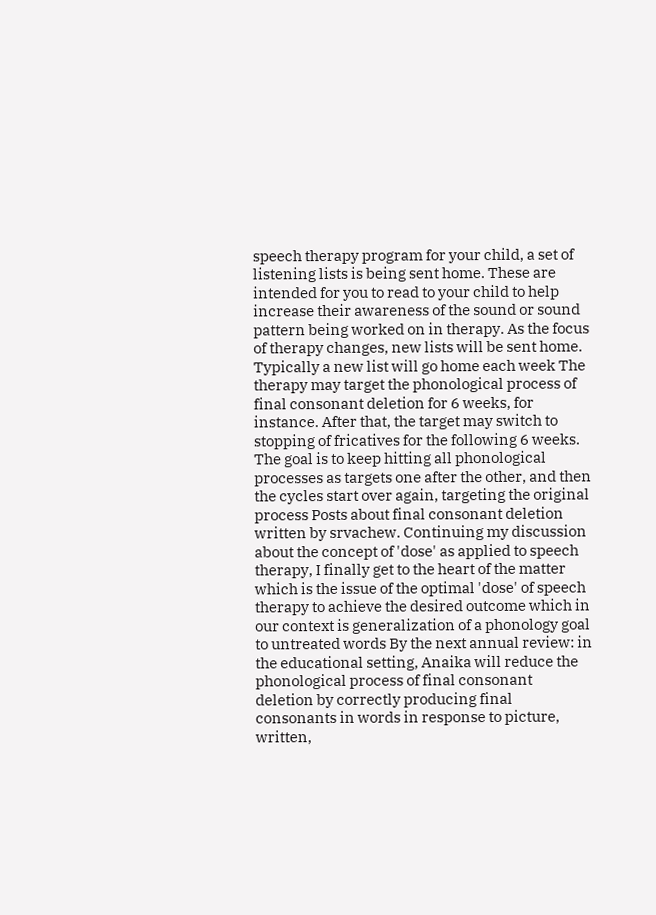speech therapy program for your child, a set of listening lists is being sent home. These are intended for you to read to your child to help increase their awareness of the sound or sound pattern being worked on in therapy. As the focus of therapy changes, new lists will be sent home. Typically a new list will go home each week The therapy may target the phonological process of final consonant deletion for 6 weeks, for instance. After that, the target may switch to stopping of fricatives for the following 6 weeks. The goal is to keep hitting all phonological processes as targets one after the other, and then the cycles start over again, targeting the original process Posts about final consonant deletion written by srvachew. Continuing my discussion about the concept of 'dose' as applied to speech therapy, I finally get to the heart of the matter which is the issue of the optimal 'dose' of speech therapy to achieve the desired outcome which in our context is generalization of a phonology goal to untreated words By the next annual review: in the educational setting, Anaika will reduce the phonological process of final consonant deletion by correctly producing final consonants in words in response to picture, written,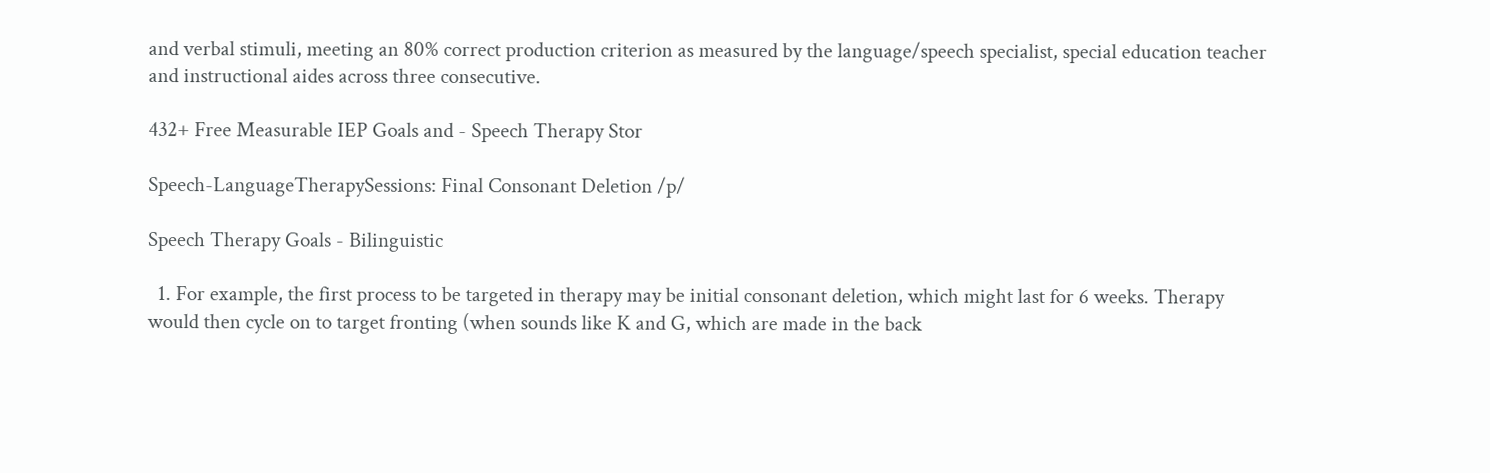and verbal stimuli, meeting an 80% correct production criterion as measured by the language/speech specialist, special education teacher and instructional aides across three consecutive.

432+ Free Measurable IEP Goals and - Speech Therapy Stor

Speech-LanguageTherapySessions: Final Consonant Deletion /p/

Speech Therapy Goals - Bilinguistic

  1. For example, the first process to be targeted in therapy may be initial consonant deletion, which might last for 6 weeks. Therapy would then cycle on to target fronting (when sounds like K and G, which are made in the back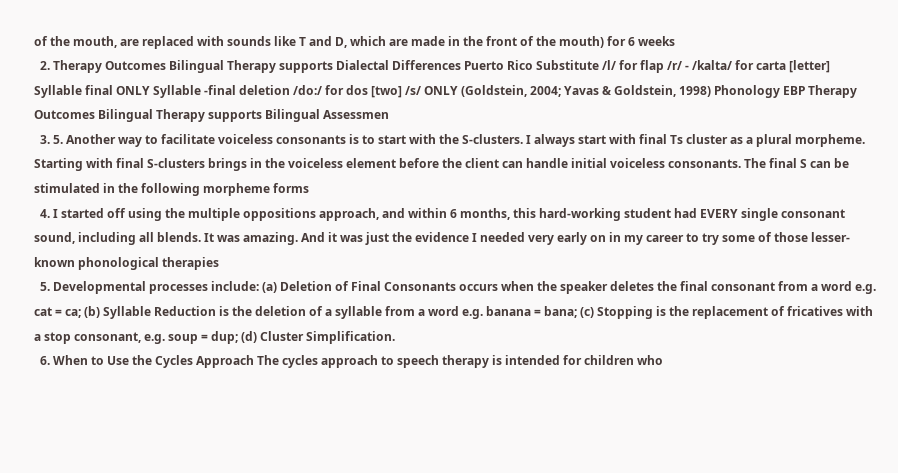of the mouth, are replaced with sounds like T and D, which are made in the front of the mouth) for 6 weeks
  2. Therapy Outcomes Bilingual Therapy supports Dialectal Differences Puerto Rico Substitute /l/ for flap /r/ - /kalta/ for carta [letter] Syllable final ONLY Syllable -final deletion /do:/ for dos [two] /s/ ONLY (Goldstein, 2004; Yavas & Goldstein, 1998) Phonology EBP Therapy Outcomes Bilingual Therapy supports Bilingual Assessmen
  3. 5. Another way to facilitate voiceless consonants is to start with the S-clusters. I always start with final Ts cluster as a plural morpheme. Starting with final S-clusters brings in the voiceless element before the client can handle initial voiceless consonants. The final S can be stimulated in the following morpheme forms
  4. I started off using the multiple oppositions approach, and within 6 months, this hard-working student had EVERY single consonant sound, including all blends. It was amazing. And it was just the evidence I needed very early on in my career to try some of those lesser-known phonological therapies
  5. Developmental processes include: (a) Deletion of Final Consonants occurs when the speaker deletes the final consonant from a word e.g. cat = ca; (b) Syllable Reduction is the deletion of a syllable from a word e.g. banana = bana; (c) Stopping is the replacement of fricatives with a stop consonant, e.g. soup = dup; (d) Cluster Simplification.
  6. When to Use the Cycles Approach The cycles approach to speech therapy is intended for children who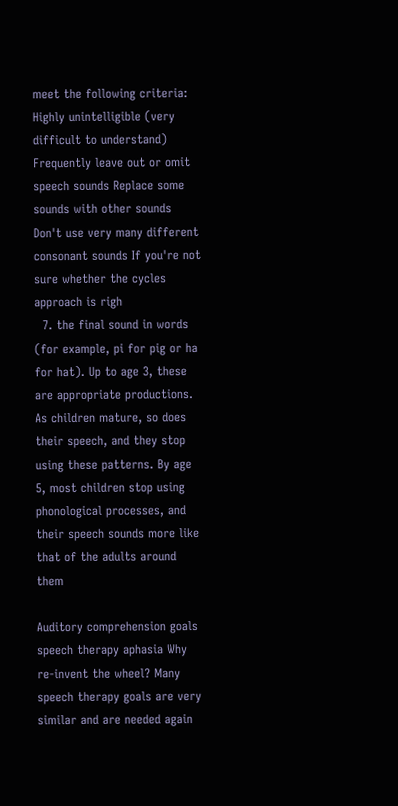meet the following criteria: Highly unintelligible (very difficult to understand) Frequently leave out or omit speech sounds Replace some sounds with other sounds Don't use very many different consonant sounds If you're not sure whether the cycles approach is righ
  7. the final sound in words (for example, pi for pig or ha for hat). Up to age 3, these are appropriate productions. As children mature, so does their speech, and they stop using these patterns. By age 5, most children stop using phonological processes, and their speech sounds more like that of the adults around them

Auditory comprehension goals speech therapy aphasia Why re-invent the wheel? Many speech therapy goals are very similar and are needed again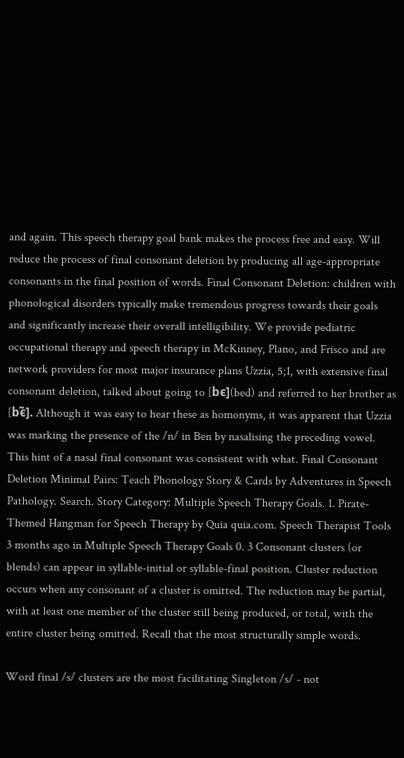and again. This speech therapy goal bank makes the process free and easy. Will reduce the process of final consonant deletion by producing all age-appropriate consonants in the final position of words. Final Consonant Deletion: children with phonological disorders typically make tremendous progress towards their goals and significantly increase their overall intelligibility. We provide pediatric occupational therapy and speech therapy in McKinney, Plano, and Frisco and are network providers for most major insurance plans Uzzia, 5;1, with extensive final consonant deletion, talked about going to [bϵ](bed) and referred to her brother as [bϵ̃]. Although it was easy to hear these as homonyms, it was apparent that Uzzia was marking the presence of the /n/ in Ben by nasalising the preceding vowel. This hint of a nasal final consonant was consistent with what. Final Consonant Deletion Minimal Pairs: Teach Phonology Story & Cards by Adventures in Speech Pathology. Search. Story Category: Multiple Speech Therapy Goals. 1. Pirate-Themed Hangman for Speech Therapy by Quia quia.com. Speech Therapist Tools 3 months ago in Multiple Speech Therapy Goals 0. 3 Consonant clusters (or blends) can appear in syllable-initial or syllable-final position. Cluster reduction occurs when any consonant of a cluster is omitted. The reduction may be partial, with at least one member of the cluster still being produced, or total, with the entire cluster being omitted. Recall that the most structurally simple words.

Word final /s/ clusters are the most facilitating Singleton /s/ - not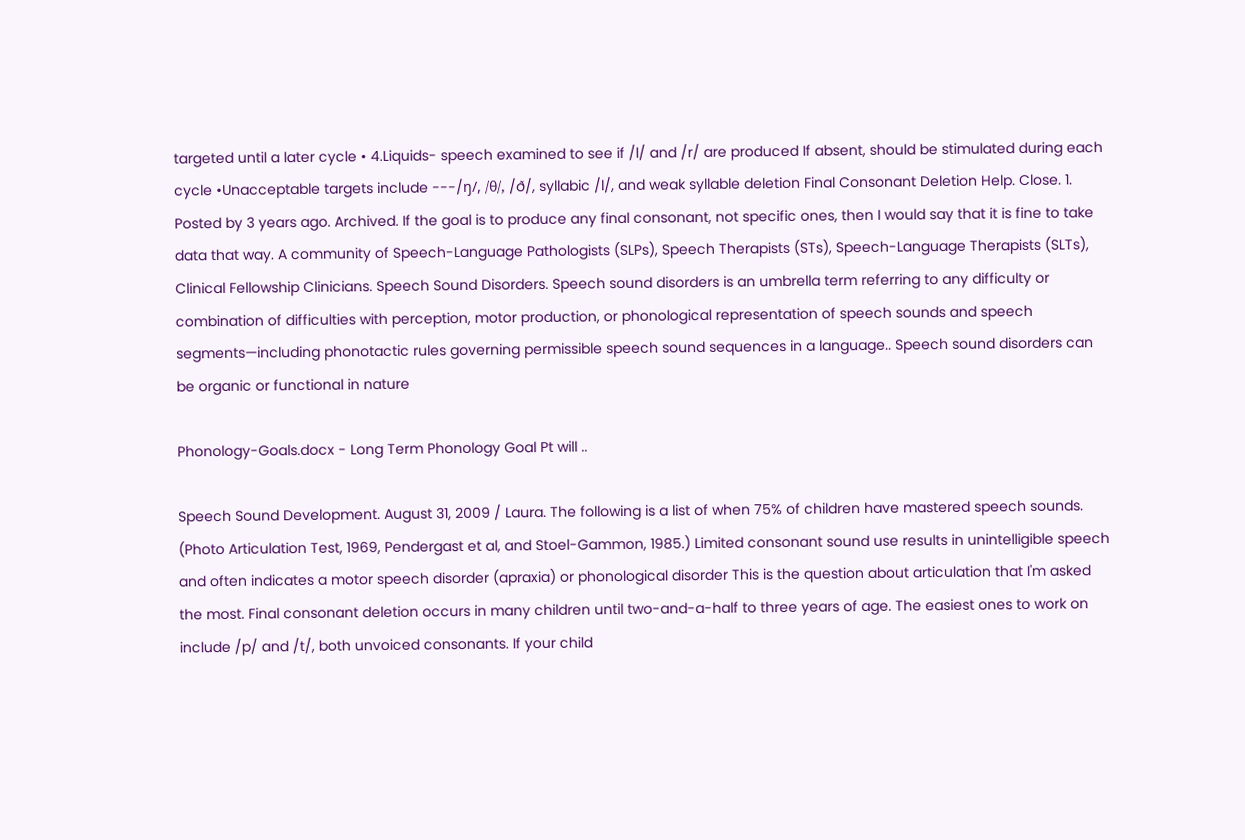targeted until a later cycle • 4.Liquids- speech examined to see if /l/ and /r/ are produced If absent, should be stimulated during each cycle •Unacceptable targets include ---/ŋ/, /θ/, /ð/, syllabic /l/, and weak syllable deletion Final Consonant Deletion Help. Close. 1. Posted by 3 years ago. Archived. If the goal is to produce any final consonant, not specific ones, then I would say that it is fine to take data that way. A community of Speech-Language Pathologists (SLPs), Speech Therapists (STs), Speech-Language Therapists (SLTs), Clinical Fellowship Clinicians. Speech Sound Disorders. Speech sound disorders is an umbrella term referring to any difficulty or combination of difficulties with perception, motor production, or phonological representation of speech sounds and speech segments—including phonotactic rules governing permissible speech sound sequences in a language.. Speech sound disorders can be organic or functional in nature

Phonology-Goals.docx - Long Term Phonology Goal Pt will ..

Speech Sound Development. August 31, 2009 / Laura. The following is a list of when 75% of children have mastered speech sounds. (Photo Articulation Test, 1969, Pendergast et al, and Stoel-Gammon, 1985.) Limited consonant sound use results in unintelligible speech and often indicates a motor speech disorder (apraxia) or phonological disorder This is the question about articulation that I'm asked the most. Final consonant deletion occurs in many children until two-and-a-half to three years of age. The easiest ones to work on include /p/ and /t/, both unvoiced consonants. If your child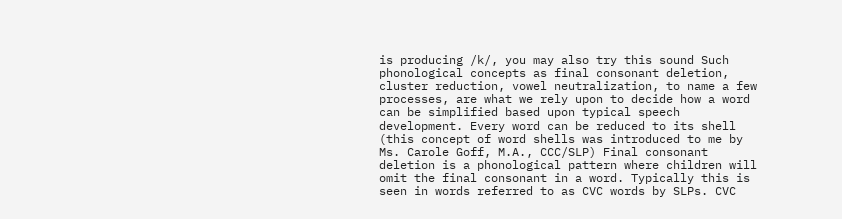is producing /k/, you may also try this sound Such phonological concepts as final consonant deletion, cluster reduction, vowel neutralization, to name a few processes, are what we rely upon to decide how a word can be simplified based upon typical speech development. Every word can be reduced to its shell (this concept of word shells was introduced to me by Ms. Carole Goff, M.A., CCC/SLP) Final consonant deletion is a phonological pattern where children will omit the final consonant in a word. Typically this is seen in words referred to as CVC words by SLPs. CVC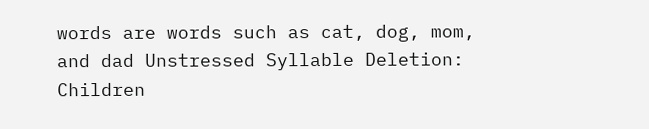words are words such as cat, dog, mom, and dad Unstressed Syllable Deletion: Children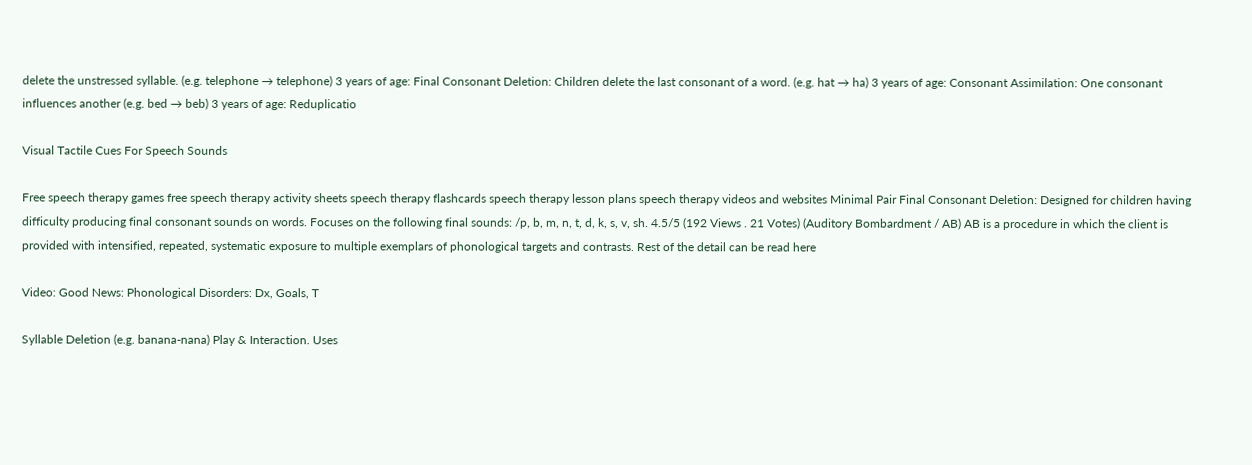delete the unstressed syllable. (e.g. telephone → telephone) 3 years of age: Final Consonant Deletion: Children delete the last consonant of a word. (e.g. hat → ha) 3 years of age: Consonant Assimilation: One consonant influences another (e.g. bed → beb) 3 years of age: Reduplicatio

Visual Tactile Cues For Speech Sounds

Free speech therapy games free speech therapy activity sheets speech therapy flashcards speech therapy lesson plans speech therapy videos and websites Minimal Pair Final Consonant Deletion: Designed for children having difficulty producing final consonant sounds on words. Focuses on the following final sounds: /p, b, m, n, t, d, k, s, v, sh. 4.5/5 (192 Views . 21 Votes) (Auditory Bombardment / AB) AB is a procedure in which the client is provided with intensified, repeated, systematic exposure to multiple exemplars of phonological targets and contrasts. Rest of the detail can be read here

Video: Good News: Phonological Disorders: Dx, Goals, T

Syllable Deletion (e.g. banana-nana) Play & Interaction. Uses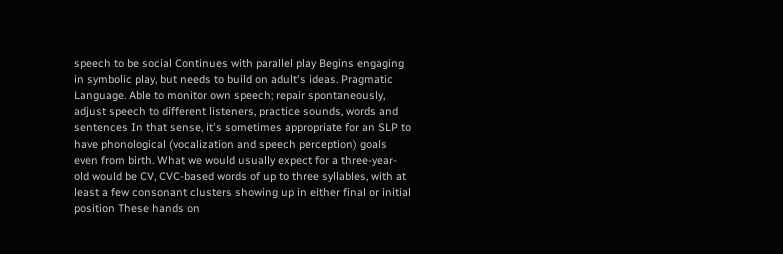speech to be social Continues with parallel play Begins engaging in symbolic play, but needs to build on adult's ideas. Pragmatic Language. Able to monitor own speech; repair spontaneously, adjust speech to different listeners, practice sounds, words and sentences In that sense, it's sometimes appropriate for an SLP to have phonological (vocalization and speech perception) goals even from birth. What we would usually expect for a three-year-old would be CV, CVC-based words of up to three syllables, with at least a few consonant clusters showing up in either final or initial position These hands on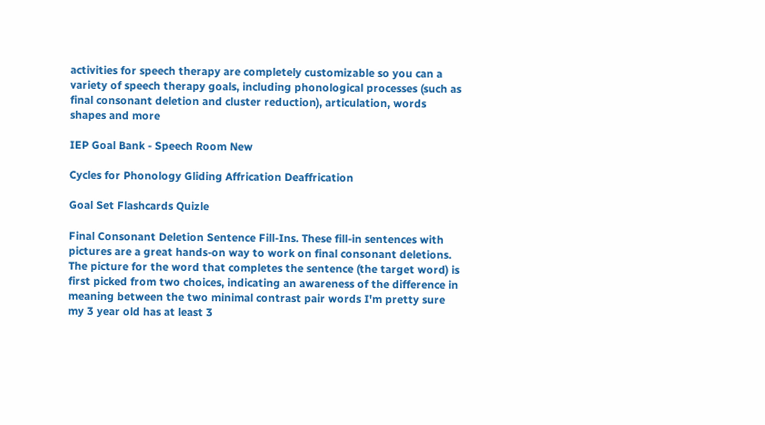activities for speech therapy are completely customizable so you can a variety of speech therapy goals, including phonological processes (such as final consonant deletion and cluster reduction), articulation, words shapes and more

IEP Goal Bank - Speech Room New

Cycles for Phonology Gliding Affrication Deaffrication

Goal Set Flashcards Quizle

Final Consonant Deletion Sentence Fill-Ins. These fill-in sentences with pictures are a great hands-on way to work on final consonant deletions. The picture for the word that completes the sentence (the target word) is first picked from two choices, indicating an awareness of the difference in meaning between the two minimal contrast pair words I'm pretty sure my 3 year old has at least 3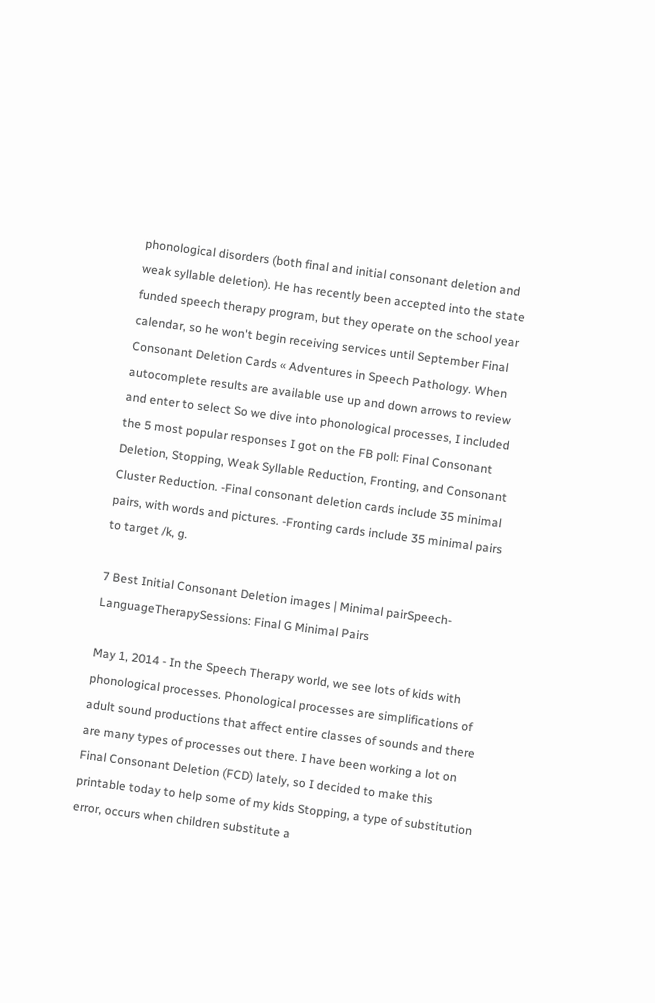phonological disorders (both final and initial consonant deletion and weak syllable deletion). He has recently been accepted into the state funded speech therapy program, but they operate on the school year calendar, so he won't begin receiving services until September Final Consonant Deletion Cards « Adventures in Speech Pathology. When autocomplete results are available use up and down arrows to review and enter to select So we dive into phonological processes, I included the 5 most popular responses I got on the FB poll: Final Consonant Deletion, Stopping, Weak Syllable Reduction, Fronting, and Consonant Cluster Reduction. -Final consonant deletion cards include 35 minimal pairs, with words and pictures. -Fronting cards include 35 minimal pairs to target /k, g.

7 Best Initial Consonant Deletion images | Minimal pairSpeech-LanguageTherapySessions: Final G Minimal Pairs

May 1, 2014 - In the Speech Therapy world, we see lots of kids with phonological processes. Phonological processes are simplifications of adult sound productions that affect entire classes of sounds and there are many types of processes out there. I have been working a lot on Final Consonant Deletion (FCD) lately, so I decided to make this printable today to help some of my kids Stopping, a type of substitution error, occurs when children substitute a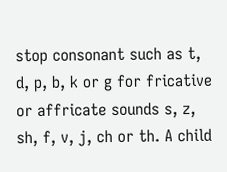stop consonant such as t, d, p, b, k or g for fricative or affricate sounds s, z, sh, f, v, j, ch or th. A child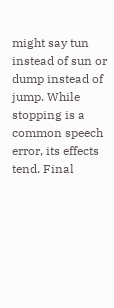might say tun instead of sun or dump instead of jump. While stopping is a common speech error, its effects tend. Final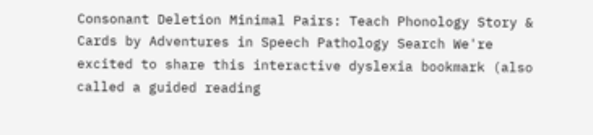Consonant Deletion Minimal Pairs: Teach Phonology Story & Cards by Adventures in Speech Pathology Search We're excited to share this interactive dyslexia bookmark (also called a guided reading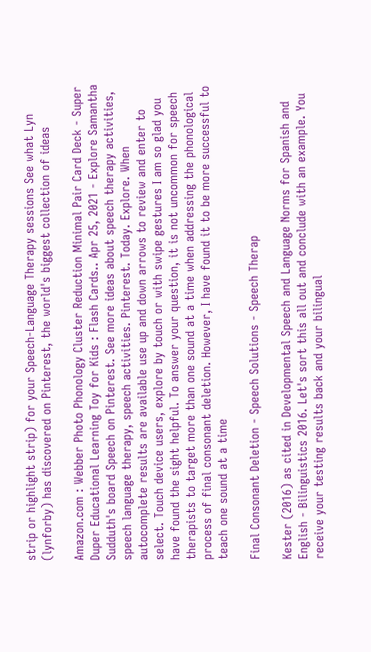strip or highlight strip) for your Speech-Language Therapy sessions See what Lyn (lynforby) has discovered on Pinterest, the world's biggest collection of ideas

Amazon.com : Webber Photo Phonology Cluster Reduction Minimal Pair Card Deck - Super Duper Educational Learning Toy for Kids : Flash Cards.. Apr 25, 2021 - Explore Samantha Sudduth's board Speech on Pinterest. See more ideas about speech therapy activities, speech language therapy, speech activities. Pinterest. Today. Explore. When autocomplete results are available use up and down arrows to review and enter to select. Touch device users, explore by touch or with swipe gestures I am so glad you have found the sight helpful. To answer your question, it is not uncommon for speech therapists to target more than one sound at a time when addressing the phonological process of final consonant deletion. However, I have found it to be more successful to teach one sound at a time

Final Consonant Deletion - Speech Solutions - Speech Therap

Kester (2016) as cited in Developmental Speech and Language Norms for Spanish and English - Bilinguistics 2016. Let's sort this all out and conclude with an example. You receive your testing results back and your bilingual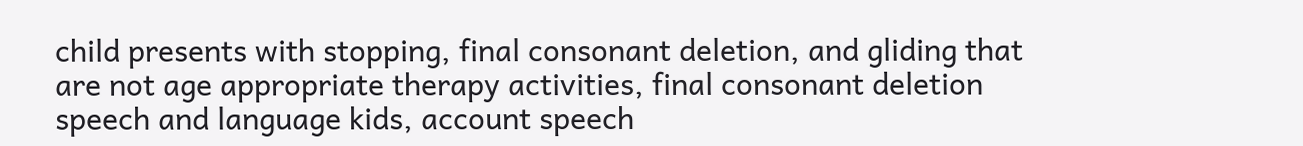child presents with stopping, final consonant deletion, and gliding that are not age appropriate therapy activities, final consonant deletion speech and language kids, account speech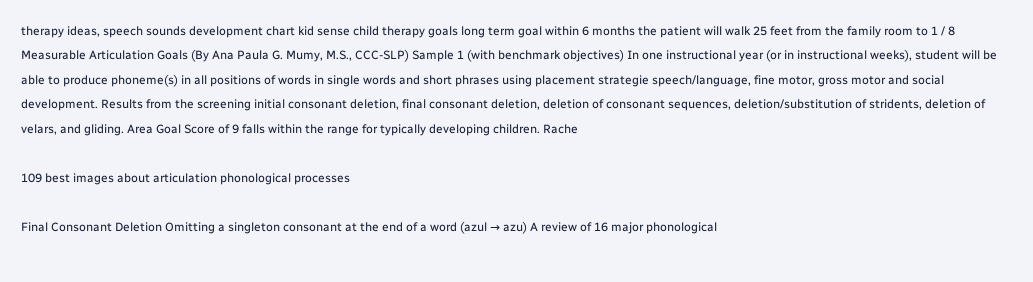therapy ideas, speech sounds development chart kid sense child therapy goals long term goal within 6 months the patient will walk 25 feet from the family room to 1 / 8 Measurable Articulation Goals (By Ana Paula G. Mumy, M.S., CCC-SLP) Sample 1 (with benchmark objectives) In one instructional year (or in instructional weeks), student will be able to produce phoneme(s) in all positions of words in single words and short phrases using placement strategie speech/language, fine motor, gross motor and social development. Results from the screening initial consonant deletion, final consonant deletion, deletion of consonant sequences, deletion/substitution of stridents, deletion of velars, and gliding. Area Goal Score of 9 falls within the range for typically developing children. Rache

109 best images about articulation phonological processes

Final Consonant Deletion Omitting a singleton consonant at the end of a word (azul → azu) A review of 16 major phonological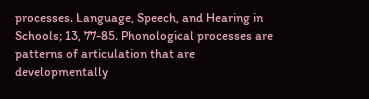processes. Language, Speech, and Hearing in Schools; 13, 77-85. Phonological processes are patterns of articulation that are developmentally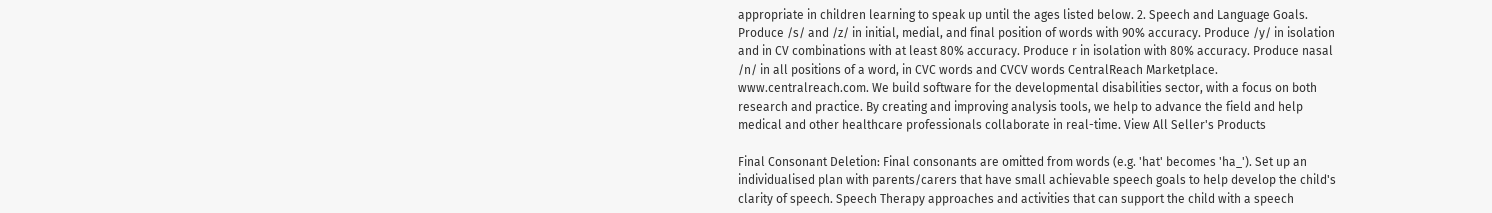appropriate in children learning to speak up until the ages listed below. 2. Speech and Language Goals. Produce /s/ and /z/ in initial, medial, and final position of words with 90% accuracy. Produce /y/ in isolation and in CV combinations with at least 80% accuracy. Produce r in isolation with 80% accuracy. Produce nasal /n/ in all positions of a word, in CVC words and CVCV words CentralReach Marketplace. www.centralreach.com. We build software for the developmental disabilities sector, with a focus on both research and practice. By creating and improving analysis tools, we help to advance the field and help medical and other healthcare professionals collaborate in real-time. View All Seller's Products

Final Consonant Deletion: Final consonants are omitted from words (e.g. 'hat' becomes 'ha_'). Set up an individualised plan with parents/carers that have small achievable speech goals to help develop the child's clarity of speech. Speech Therapy approaches and activities that can support the child with a speech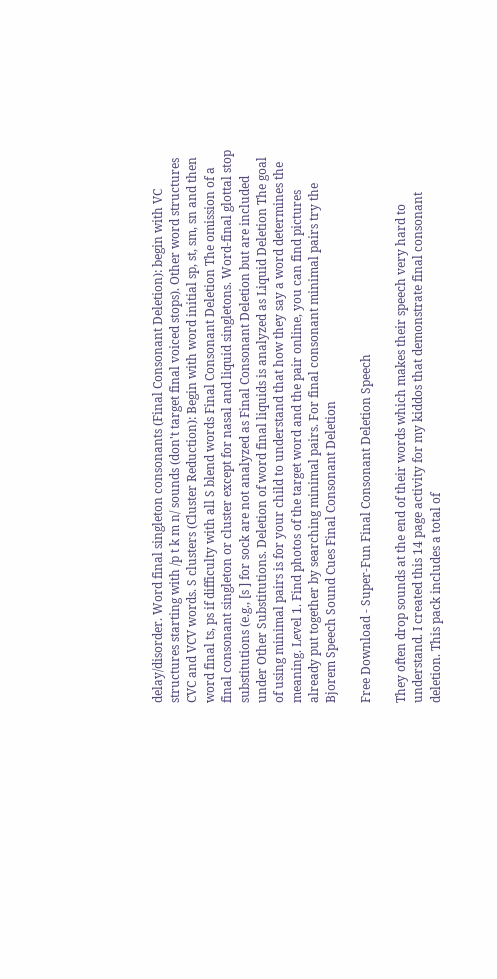delay/disorder. Word final singleton consonants (Final Consonant Deletion): begin with VC structures starting with /p t k m n/ sounds (don't target final voiced stops). Other word structures CVC and VCV words. S clusters (Cluster Reduction): Begin with word initial sp, st, sm, sn and then word final ts, ps if difficulty with all S blend words Final Consonant Deletion The omission of a final consonant singleton or cluster except for nasal and liquid singletons. Word-final glottal stop substitutions (e.g., [s ] for sock are not analyzed as Final Consonant Deletion but are included under Other Substitutions. Deletion of word final liquids is analyzed as Liquid Deletion The goal of using minimal pairs is for your child to understand that how they say a word determines the meaning. Level 1. Find photos of the target word and the pair online, you can find pictures already put together by searching minimal pairs. For final consonant minimal pairs try the Bjorem Speech Sound Cues Final Consonant Deletion

Free Download - Super-Fun Final Consonant Deletion Speech

They often drop sounds at the end of their words which makes their speech very hard to understand. I created this 14 page activity for my kiddos that demonstrate final consonant deletion. This pack includes a total of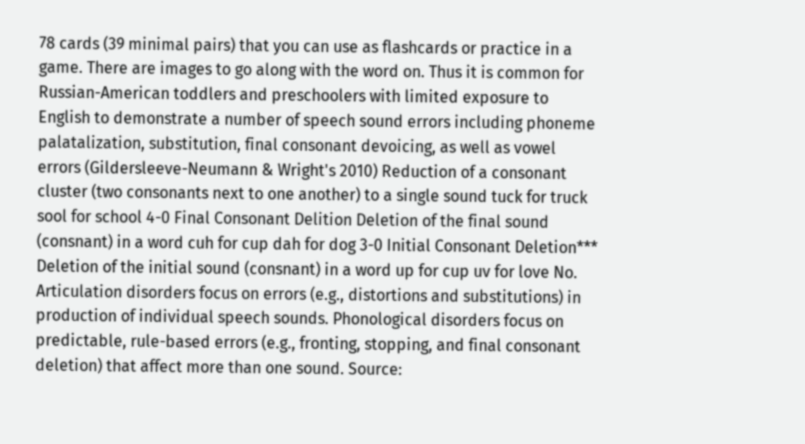78 cards (39 minimal pairs) that you can use as flashcards or practice in a game. There are images to go along with the word on. Thus it is common for Russian-American toddlers and preschoolers with limited exposure to English to demonstrate a number of speech sound errors including phoneme palatalization, substitution, final consonant devoicing, as well as vowel errors (Gildersleeve-Neumann & Wright's 2010) Reduction of a consonant cluster (two consonants next to one another) to a single sound tuck for truck sool for school 4-0 Final Consonant Delition Deletion of the final sound (consnant) in a word cuh for cup dah for dog 3-0 Initial Consonant Deletion*** Deletion of the initial sound (consnant) in a word up for cup uv for love No. Articulation disorders focus on errors (e.g., distortions and substitutions) in production of individual speech sounds. Phonological disorders focus on predictable, rule-based errors (e.g., fronting, stopping, and final consonant deletion) that affect more than one sound. Source: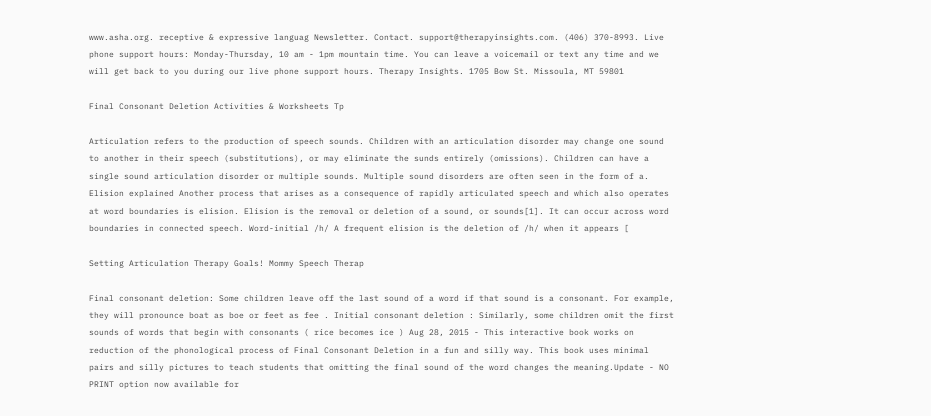www.asha.org. receptive & expressive languag Newsletter. Contact. support@therapyinsights.com. (406) 370-8993. Live phone support hours: Monday-Thursday, 10 am - 1pm mountain time. You can leave a voicemail or text any time and we will get back to you during our live phone support hours. Therapy Insights. 1705 Bow St. Missoula, MT 59801

Final Consonant Deletion Activities & Worksheets Tp

Articulation refers to the production of speech sounds. Children with an articulation disorder may change one sound to another in their speech (substitutions), or may eliminate the sunds entirely (omissions). Children can have a single sound articulation disorder or multiple sounds. Multiple sound disorders are often seen in the form of a. Elision explained Another process that arises as a consequence of rapidly articulated speech and which also operates at word boundaries is elision. Elision is the removal or deletion of a sound, or sounds[1]. It can occur across word boundaries in connected speech. Word-initial /h/ A frequent elision is the deletion of /h/ when it appears [

Setting Articulation Therapy Goals! Mommy Speech Therap

Final consonant deletion: Some children leave off the last sound of a word if that sound is a consonant. For example, they will pronounce boat as boe or feet as fee . Initial consonant deletion : Similarly, some children omit the first sounds of words that begin with consonants ( rice becomes ice ) Aug 28, 2015 - This interactive book works on reduction of the phonological process of Final Consonant Deletion in a fun and silly way. This book uses minimal pairs and silly pictures to teach students that omitting the final sound of the word changes the meaning.Update - NO PRINT option now available for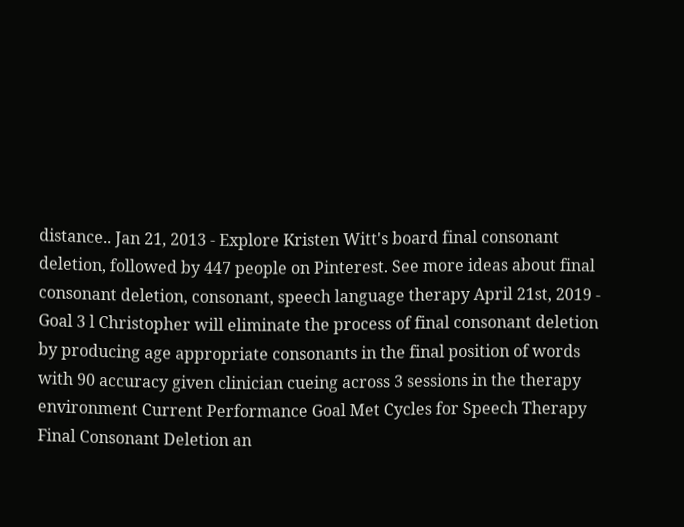distance.. Jan 21, 2013 - Explore Kristen Witt's board final consonant deletion, followed by 447 people on Pinterest. See more ideas about final consonant deletion, consonant, speech language therapy April 21st, 2019 - Goal 3 l Christopher will eliminate the process of final consonant deletion by producing age appropriate consonants in the final position of words with 90 accuracy given clinician cueing across 3 sessions in the therapy environment Current Performance Goal Met Cycles for Speech Therapy Final Consonant Deletion an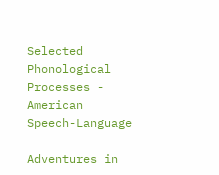Selected Phonological Processes - American Speech-Language

Adventures in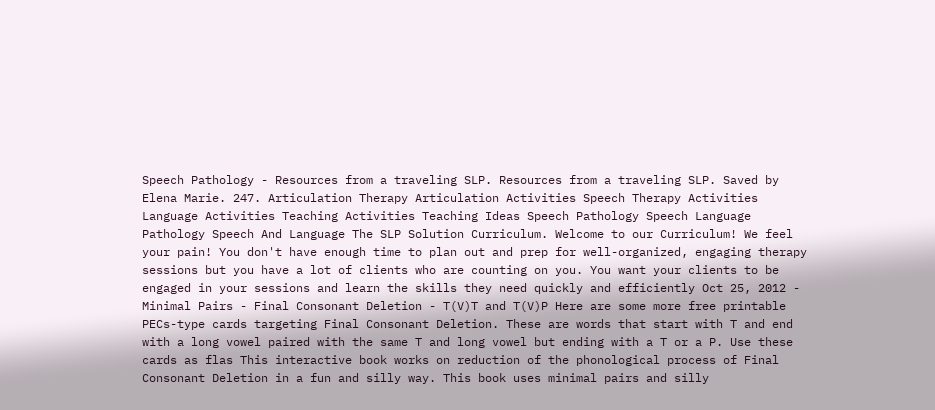Speech Pathology - Resources from a traveling SLP. Resources from a traveling SLP. Saved by Elena Marie. 247. Articulation Therapy Articulation Activities Speech Therapy Activities Language Activities Teaching Activities Teaching Ideas Speech Pathology Speech Language Pathology Speech And Language The SLP Solution Curriculum. Welcome to our Curriculum! We feel your pain! You don't have enough time to plan out and prep for well-organized, engaging therapy sessions but you have a lot of clients who are counting on you. You want your clients to be engaged in your sessions and learn the skills they need quickly and efficiently Oct 25, 2012 - Minimal Pairs - Final Consonant Deletion - T(V)T and T(V)P Here are some more free printable PECs-type cards targeting Final Consonant Deletion. These are words that start with T and end with a long vowel paired with the same T and long vowel but ending with a T or a P. Use these cards as flas This interactive book works on reduction of the phonological process of Final Consonant Deletion in a fun and silly way. This book uses minimal pairs and silly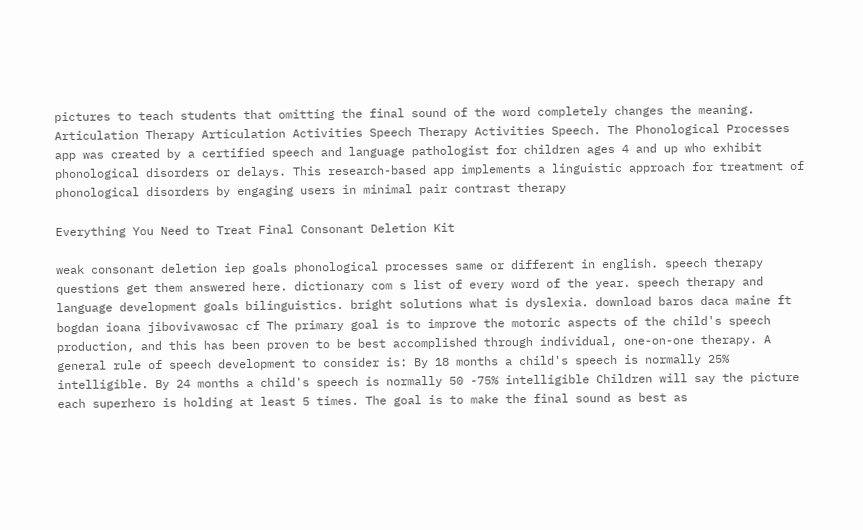pictures to teach students that omitting the final sound of the word completely changes the meaning. Articulation Therapy Articulation Activities Speech Therapy Activities Speech. The Phonological Processes app was created by a certified speech and language pathologist for children ages 4 and up who exhibit phonological disorders or delays. This research-based app implements a linguistic approach for treatment of phonological disorders by engaging users in minimal pair contrast therapy

Everything You Need to Treat Final Consonant Deletion Kit

weak consonant deletion iep goals phonological processes same or different in english. speech therapy questions get them answered here. dictionary com s list of every word of the year. speech therapy and language development goals bilinguistics. bright solutions what is dyslexia. download baros daca maine ft bogdan ioana jibovivawosac cf The primary goal is to improve the motoric aspects of the child's speech production, and this has been proven to be best accomplished through individual, one-on-one therapy. A general rule of speech development to consider is: By 18 months a child's speech is normally 25% intelligible. By 24 months a child's speech is normally 50 -75% intelligible Children will say the picture each superhero is holding at least 5 times. The goal is to make the final sound as best as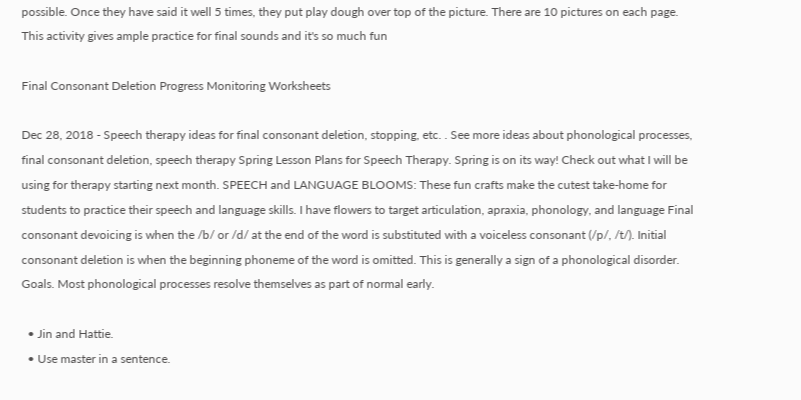possible. Once they have said it well 5 times, they put play dough over top of the picture. There are 10 pictures on each page. This activity gives ample practice for final sounds and it's so much fun

Final Consonant Deletion Progress Monitoring Worksheets

Dec 28, 2018 - Speech therapy ideas for final consonant deletion, stopping, etc. . See more ideas about phonological processes, final consonant deletion, speech therapy Spring Lesson Plans for Speech Therapy. Spring is on its way! Check out what I will be using for therapy starting next month. SPEECH and LANGUAGE BLOOMS: These fun crafts make the cutest take-home for students to practice their speech and language skills. I have flowers to target articulation, apraxia, phonology, and language Final consonant devoicing is when the /b/ or /d/ at the end of the word is substituted with a voiceless consonant (/p/, /t/). Initial consonant deletion is when the beginning phoneme of the word is omitted. This is generally a sign of a phonological disorder. Goals. Most phonological processes resolve themselves as part of normal early.

  • Jin and Hattie.
  • Use master in a sentence.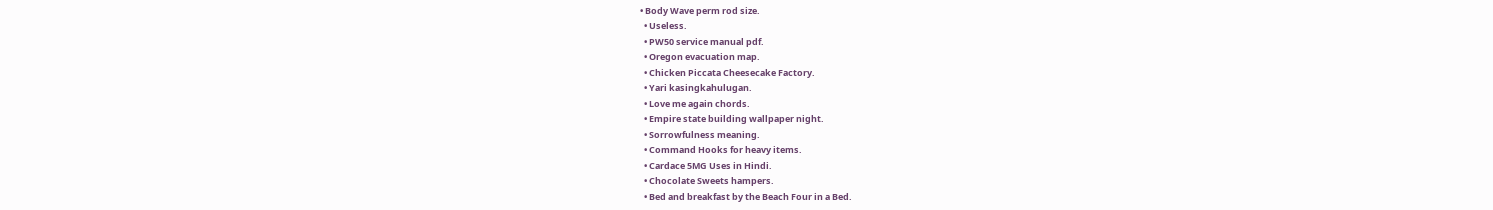• Body Wave perm rod size.
  • Useless.
  • PW50 service manual pdf.
  • Oregon evacuation map.
  • Chicken Piccata Cheesecake Factory.
  • Yari kasingkahulugan.
  • Love me again chords.
  • Empire state building wallpaper night.
  • Sorrowfulness meaning.
  • Command Hooks for heavy items.
  • Cardace 5MG Uses in Hindi.
  • Chocolate Sweets hampers.
  • Bed and breakfast by the Beach Four in a Bed.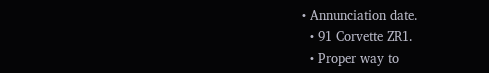• Annunciation date.
  • 91 Corvette ZR1.
  • Proper way to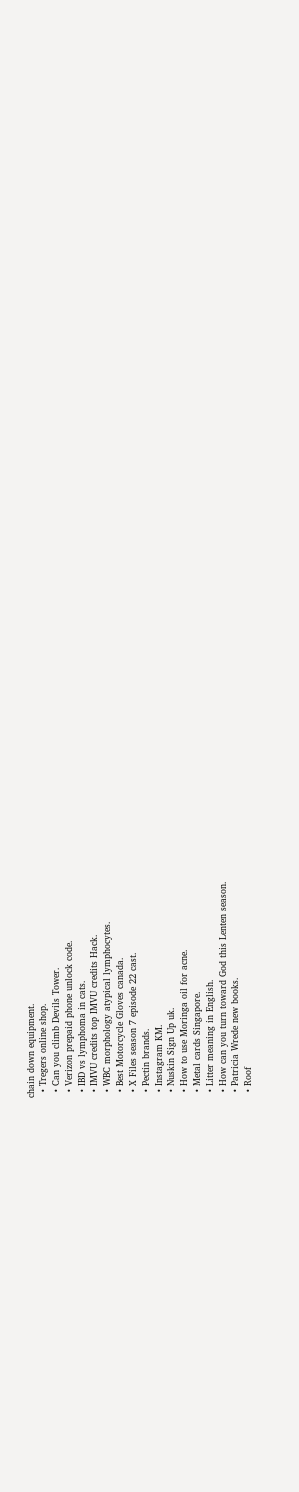chain down equipment.
  • Tregers online shop.
  • Can you climb Devils Tower.
  • Verizon prepaid phone unlock code.
  • IBD vs lymphoma in cats.
  • IMVU credits top IMVU credits Hack.
  • WBC morphology atypical lymphocytes.
  • Best Motorcycle Gloves canada.
  • X Files season 7 episode 22 cast.
  • Pectin brands.
  • Instagram KM.
  • Nuskin Sign Up uk.
  • How to use Moringa oil for acne.
  • Metal cards Singapore.
  • Litter meaning in English.
  • How can you turn toward God this Lenten season.
  • Patricia Wrede new books.
  • Roof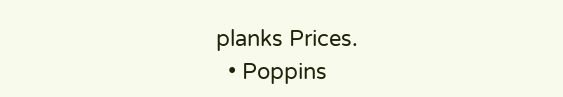planks Prices.
  • Poppins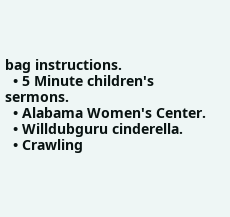bag instructions.
  • 5 Minute children's sermons.
  • Alabama Women's Center.
  • Willdubguru cinderella.
  • Crawling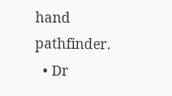hand pathfinder.
  • Dr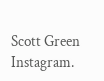Scott Green Instagram.